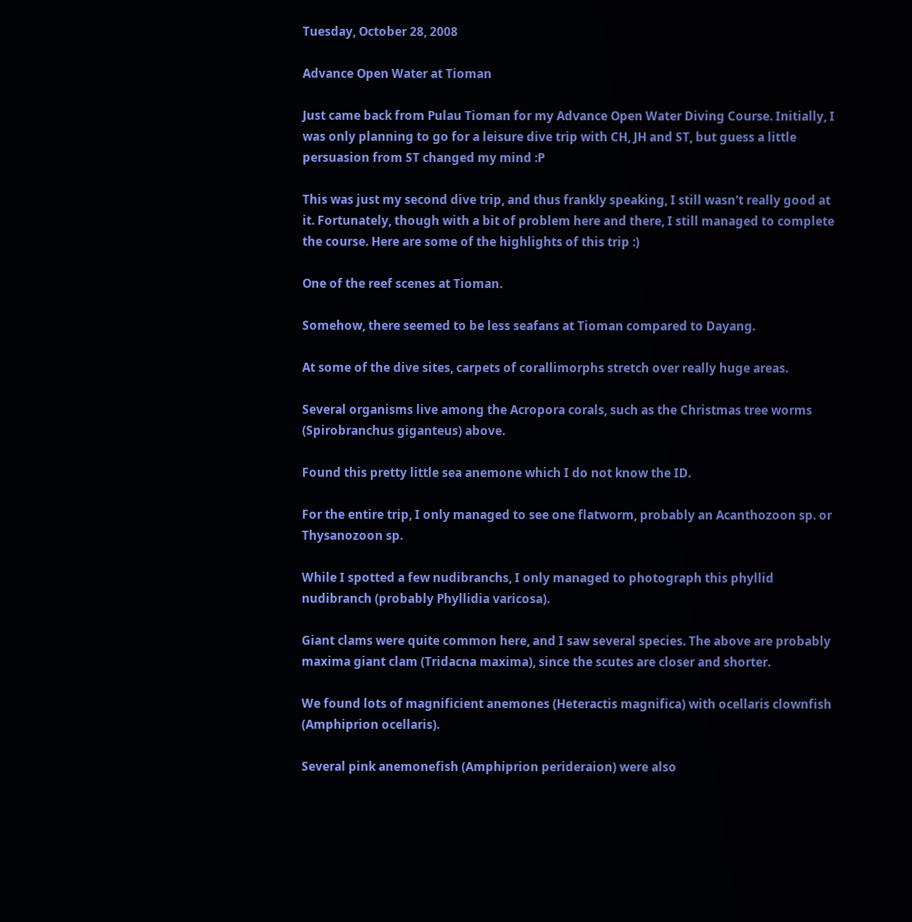Tuesday, October 28, 2008

Advance Open Water at Tioman

Just came back from Pulau Tioman for my Advance Open Water Diving Course. Initially, I was only planning to go for a leisure dive trip with CH, JH and ST, but guess a little persuasion from ST changed my mind :P

This was just my second dive trip, and thus frankly speaking, I still wasn't really good at it. Fortunately, though with a bit of problem here and there, I still managed to complete the course. Here are some of the highlights of this trip :)

One of the reef scenes at Tioman.

Somehow, there seemed to be less seafans at Tioman compared to Dayang.

At some of the dive sites, carpets of corallimorphs stretch over really huge areas.

Several organisms live among the Acropora corals, such as the Christmas tree worms (Spirobranchus giganteus) above.

Found this pretty little sea anemone which I do not know the ID.

For the entire trip, I only managed to see one flatworm, probably an Acanthozoon sp. or Thysanozoon sp.

While I spotted a few nudibranchs, I only managed to photograph this phyllid nudibranch (probably Phyllidia varicosa).

Giant clams were quite common here, and I saw several species. The above are probably maxima giant clam (Tridacna maxima), since the scutes are closer and shorter.

We found lots of magnificient anemones (Heteractis magnifica) with ocellaris clownfish (Amphiprion ocellaris).

Several pink anemonefish (Amphiprion perideraion) were also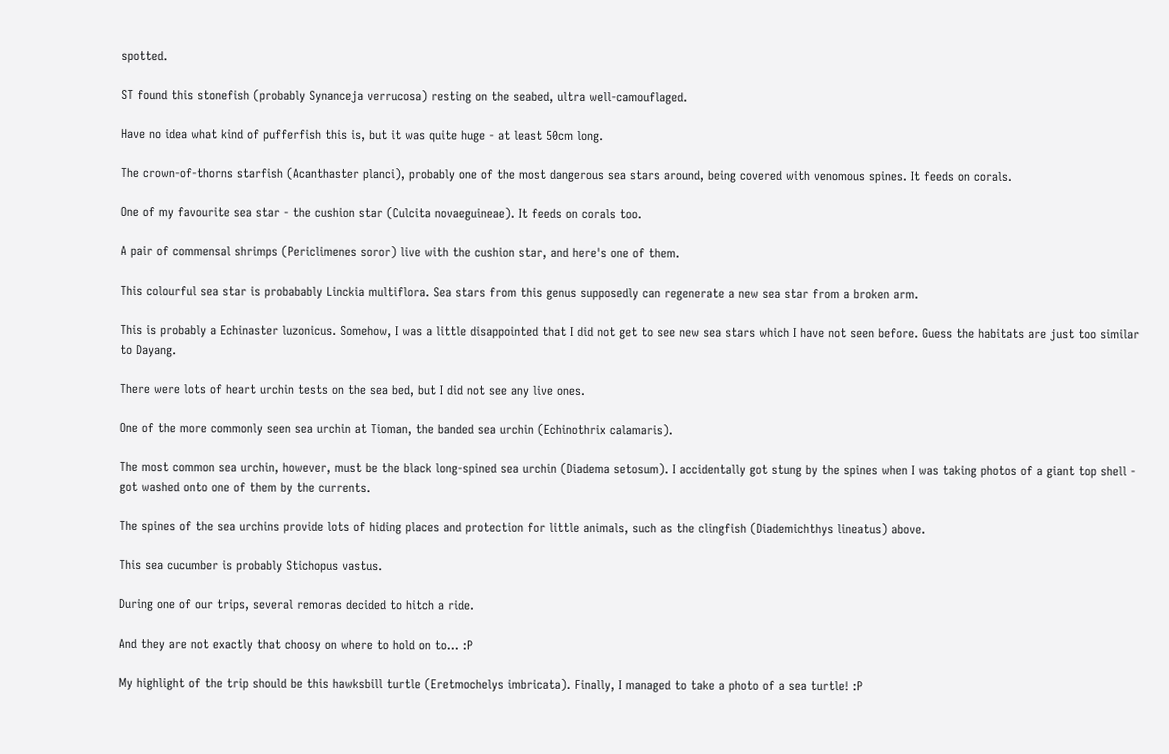spotted.

ST found this stonefish (probably Synanceja verrucosa) resting on the seabed, ultra well-camouflaged.

Have no idea what kind of pufferfish this is, but it was quite huge - at least 50cm long.

The crown-of-thorns starfish (Acanthaster planci), probably one of the most dangerous sea stars around, being covered with venomous spines. It feeds on corals.

One of my favourite sea star - the cushion star (Culcita novaeguineae). It feeds on corals too.

A pair of commensal shrimps (Periclimenes soror) live with the cushion star, and here's one of them.

This colourful sea star is probabably Linckia multiflora. Sea stars from this genus supposedly can regenerate a new sea star from a broken arm.

This is probably a Echinaster luzonicus. Somehow, I was a little disappointed that I did not get to see new sea stars which I have not seen before. Guess the habitats are just too similar to Dayang.

There were lots of heart urchin tests on the sea bed, but I did not see any live ones.

One of the more commonly seen sea urchin at Tioman, the banded sea urchin (Echinothrix calamaris).

The most common sea urchin, however, must be the black long-spined sea urchin (Diadema setosum). I accidentally got stung by the spines when I was taking photos of a giant top shell - got washed onto one of them by the currents.

The spines of the sea urchins provide lots of hiding places and protection for little animals, such as the clingfish (Diademichthys lineatus) above.

This sea cucumber is probably Stichopus vastus.

During one of our trips, several remoras decided to hitch a ride.

And they are not exactly that choosy on where to hold on to... :P

My highlight of the trip should be this hawksbill turtle (Eretmochelys imbricata). Finally, I managed to take a photo of a sea turtle! :P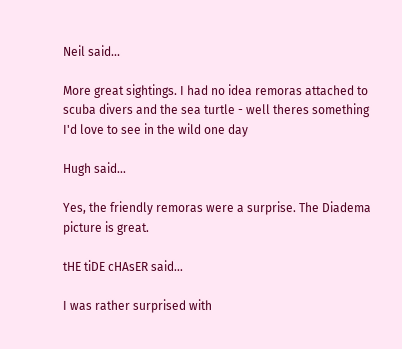Neil said...

More great sightings. I had no idea remoras attached to scuba divers and the sea turtle - well theres something I'd love to see in the wild one day

Hugh said...

Yes, the friendly remoras were a surprise. The Diadema picture is great.

tHE tiDE cHAsER said...

I was rather surprised with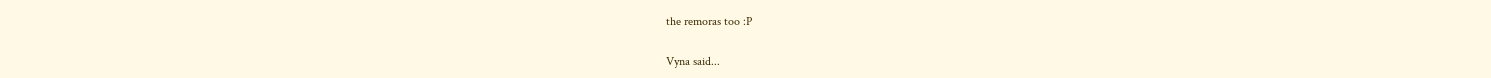the remoras too :P

Vyna said...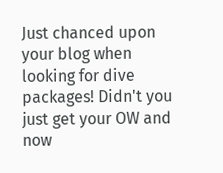Just chanced upon your blog when looking for dive packages! Didn't you just get your OW and now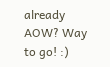already AOW? Way to go! :)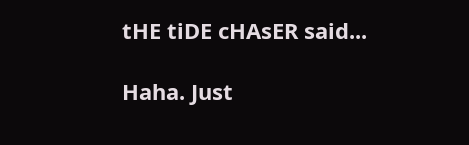tHE tiDE cHAsER said...

Haha. Just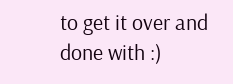to get it over and done with :)